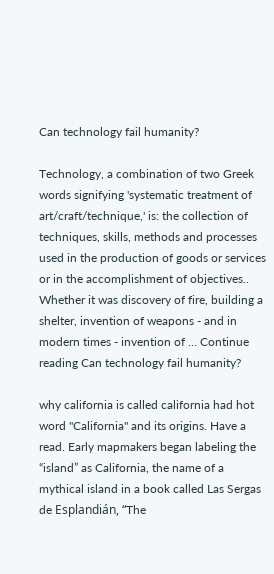Can technology fail humanity?

Technology, a combination of two Greek words signifying 'systematic treatment of art/craft/technique,' is: the collection of techniques, skills, methods and processes used in the production of goods or services or in the accomplishment of objectives.. Whether it was discovery of fire, building a shelter, invention of weapons - and in modern times - invention of … Continue reading Can technology fail humanity?

why california is called california had hot word "California" and its origins. Have a read. Early mapmakers began labeling the “island” as California, the name of a mythical island in a book called Las Sergas de Esplandián, “The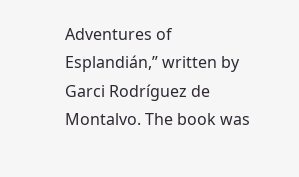Adventures of Esplandián,” written by Garci Rodríguez de Montalvo. The book was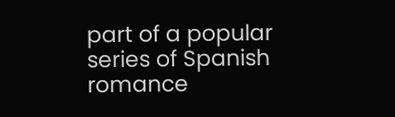part of a popular series of Spanish romance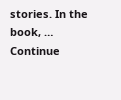stories. In the book, … Continue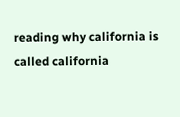reading why california is called california